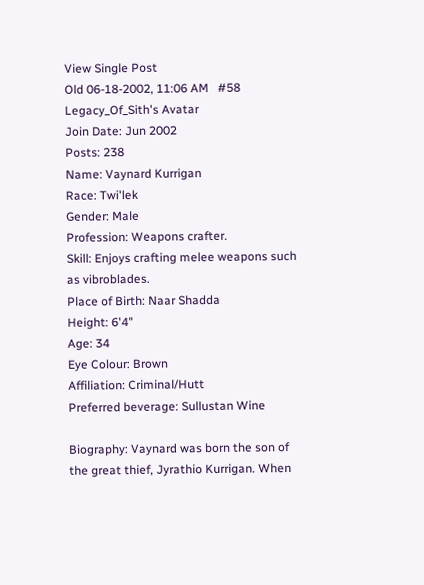View Single Post
Old 06-18-2002, 11:06 AM   #58
Legacy_Of_Sith's Avatar
Join Date: Jun 2002
Posts: 238
Name: Vaynard Kurrigan
Race: Twi'lek
Gender: Male
Profession: Weapons crafter.
Skill: Enjoys crafting melee weapons such as vibroblades.
Place of Birth: Naar Shadda
Height: 6'4"
Age: 34
Eye Colour: Brown
Affiliation: Criminal/Hutt
Preferred beverage: Sullustan Wine

Biography: Vaynard was born the son of the great thief, Jyrathio Kurrigan. When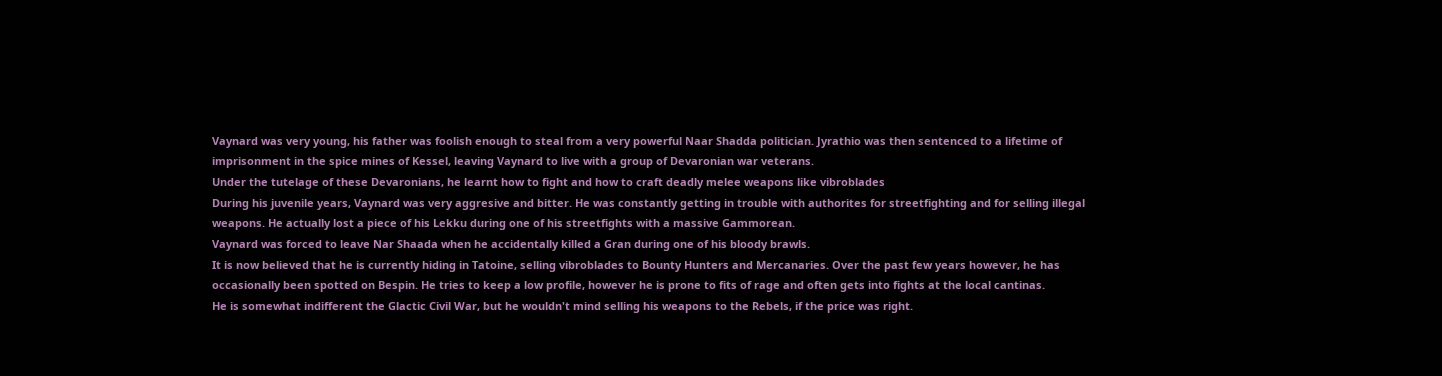Vaynard was very young, his father was foolish enough to steal from a very powerful Naar Shadda politician. Jyrathio was then sentenced to a lifetime of imprisonment in the spice mines of Kessel, leaving Vaynard to live with a group of Devaronian war veterans.
Under the tutelage of these Devaronians, he learnt how to fight and how to craft deadly melee weapons like vibroblades
During his juvenile years, Vaynard was very aggresive and bitter. He was constantly getting in trouble with authorites for streetfighting and for selling illegal weapons. He actually lost a piece of his Lekku during one of his streetfights with a massive Gammorean.
Vaynard was forced to leave Nar Shaada when he accidentally killed a Gran during one of his bloody brawls.
It is now believed that he is currently hiding in Tatoine, selling vibroblades to Bounty Hunters and Mercanaries. Over the past few years however, he has occasionally been spotted on Bespin. He tries to keep a low profile, however he is prone to fits of rage and often gets into fights at the local cantinas.
He is somewhat indifferent the Glactic Civil War, but he wouldn't mind selling his weapons to the Rebels, if the price was right.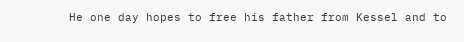He one day hopes to free his father from Kessel and to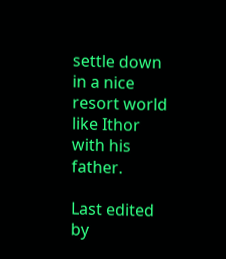settle down in a nice resort world like Ithor with his father.

Last edited by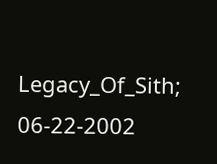Legacy_Of_Sith; 06-22-2002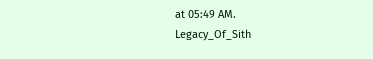at 05:49 AM.
Legacy_Of_Sith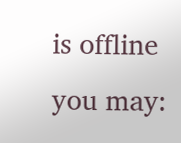is offline   you may: